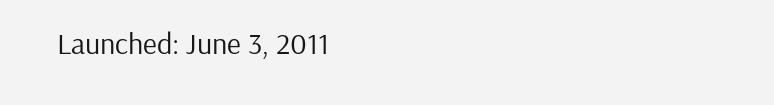Launched: June 3, 2011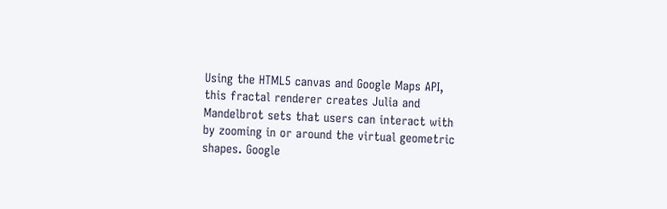Using the HTML5 canvas and Google Maps API, this fractal renderer creates Julia and Mandelbrot sets that users can interact with by zooming in or around the virtual geometric shapes. Google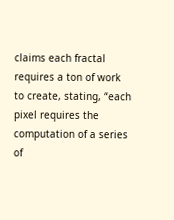claims each fractal requires a ton of work to create, stating, “each pixel requires the computation of a series of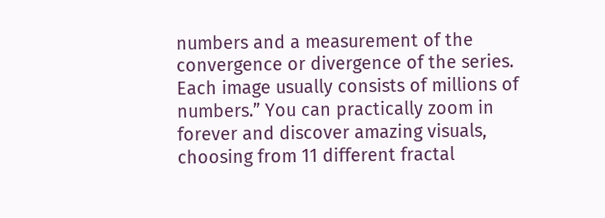numbers and a measurement of the convergence or divergence of the series. Each image usually consists of millions of numbers.” You can practically zoom in forever and discover amazing visuals, choosing from 11 different fractal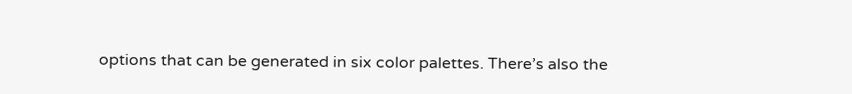options that can be generated in six color palettes. There’s also the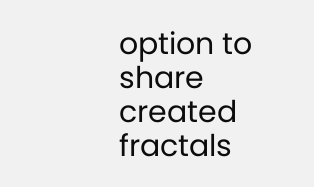option to share created fractals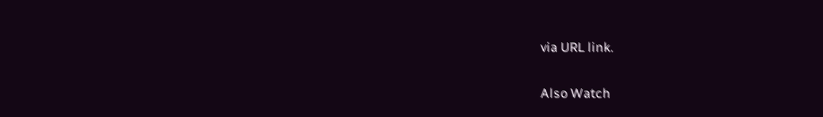via URL link.

Also Watch